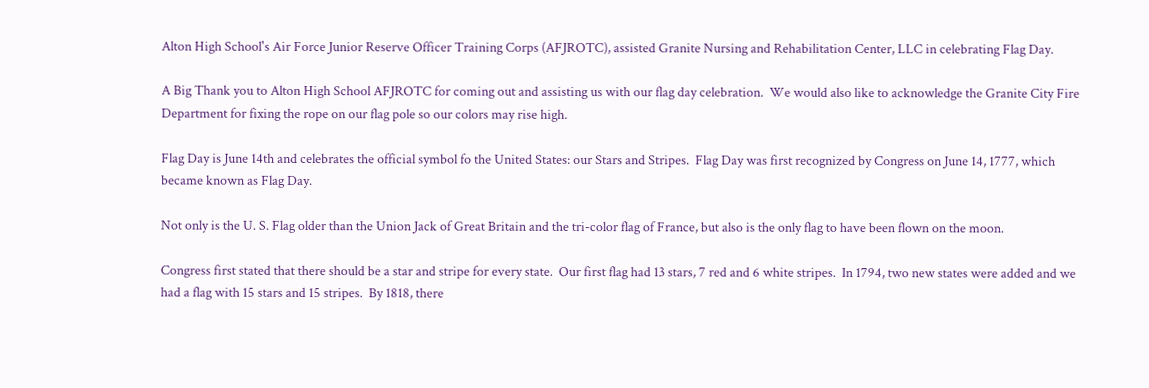Alton High School's Air Force Junior Reserve Officer Training Corps (AFJROTC), assisted Granite Nursing and Rehabilitation Center, LLC in celebrating Flag Day.

A Big Thank you to Alton High School AFJROTC for coming out and assisting us with our flag day celebration.  We would also like to acknowledge the Granite City Fire Department for fixing the rope on our flag pole so our colors may rise high.

Flag Day is June 14th and celebrates the official symbol fo the United States: our Stars and Stripes.  Flag Day was first recognized by Congress on June 14, 1777, which became known as Flag Day.

Not only is the U. S. Flag older than the Union Jack of Great Britain and the tri-color flag of France, but also is the only flag to have been flown on the moon.

Congress first stated that there should be a star and stripe for every state.  Our first flag had 13 stars, 7 red and 6 white stripes.  In 1794, two new states were added and we had a flag with 15 stars and 15 stripes.  By 1818, there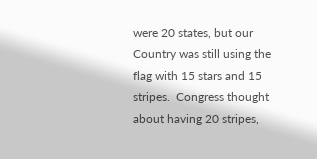were 20 states, but our Country was still using the flag with 15 stars and 15 stripes.  Congress thought about having 20 stripes,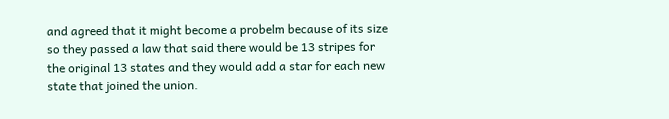and agreed that it might become a probelm because of its size so they passed a law that said there would be 13 stripes for the original 13 states and they would add a star for each new state that joined the union.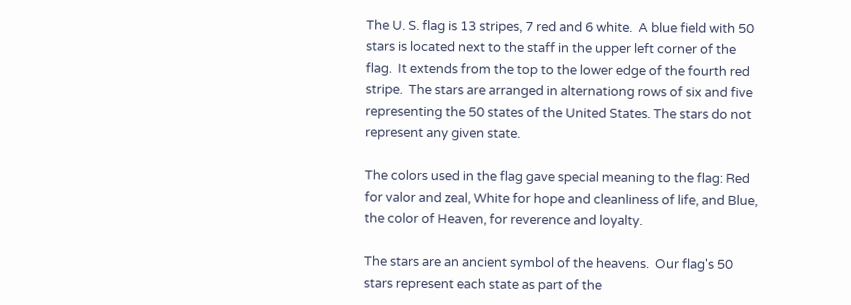The U. S. flag is 13 stripes, 7 red and 6 white.  A blue field with 50 stars is located next to the staff in the upper left corner of the flag.  It extends from the top to the lower edge of the fourth red stripe.  The stars are arranged in alternationg rows of six and five representing the 50 states of the United States. The stars do not represent any given state.

The colors used in the flag gave special meaning to the flag: Red for valor and zeal, White for hope and cleanliness of life, and Blue, the color of Heaven, for reverence and loyalty.

The stars are an ancient symbol of the heavens.  Our flag's 50 stars represent each state as part of the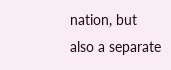nation, but also a separate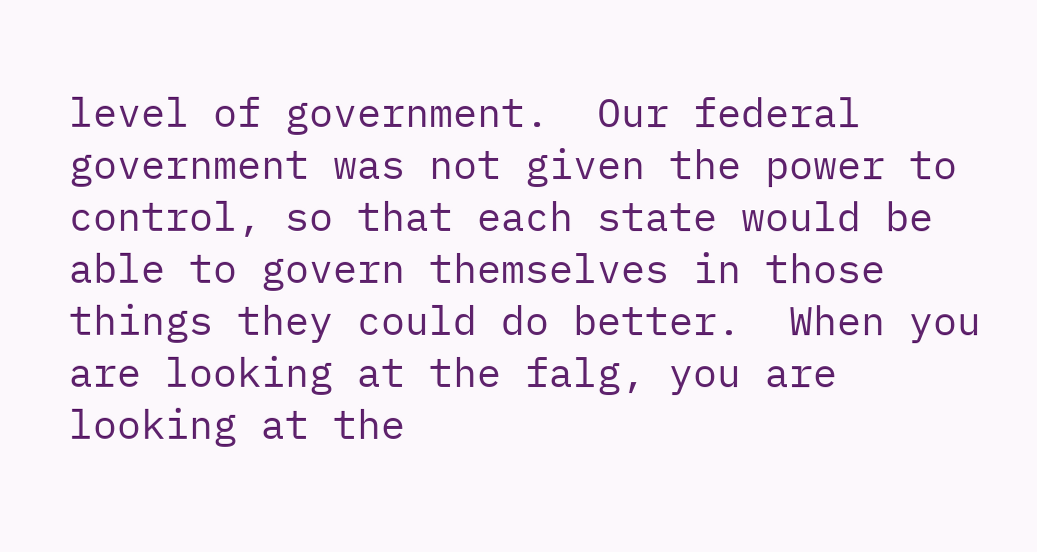level of government.  Our federal government was not given the power to control, so that each state would be able to govern themselves in those things they could do better.  When you are looking at the falg, you are looking at the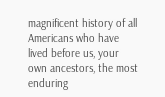magnificent history of all Americans who have lived before us, your own ancestors, the most enduring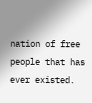nation of free people that has ever existed.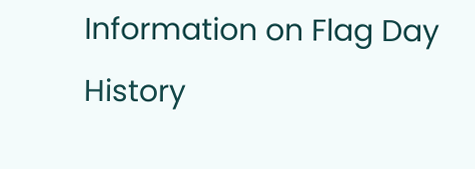Information on Flag Day History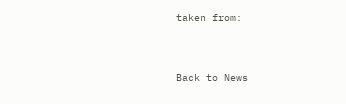taken from:


Back to News